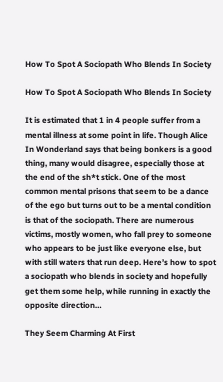How To Spot A Sociopath Who Blends In Society

How To Spot A Sociopath Who Blends In Society

It is estimated that 1 in 4 people suffer from a mental illness at some point in life. Though Alice In Wonderland says that being bonkers is a good thing, many would disagree, especially those at the end of the sh*t stick. One of the most common mental prisons that seem to be a dance of the ego but turns out to be a mental condition is that of the sociopath. There are numerous victims, mostly women, who fall prey to someone who appears to be just like everyone else, but with still waters that run deep. Here’s how to spot a sociopath who blends in society and hopefully get them some help, while running in exactly the opposite direction…

They Seem Charming At First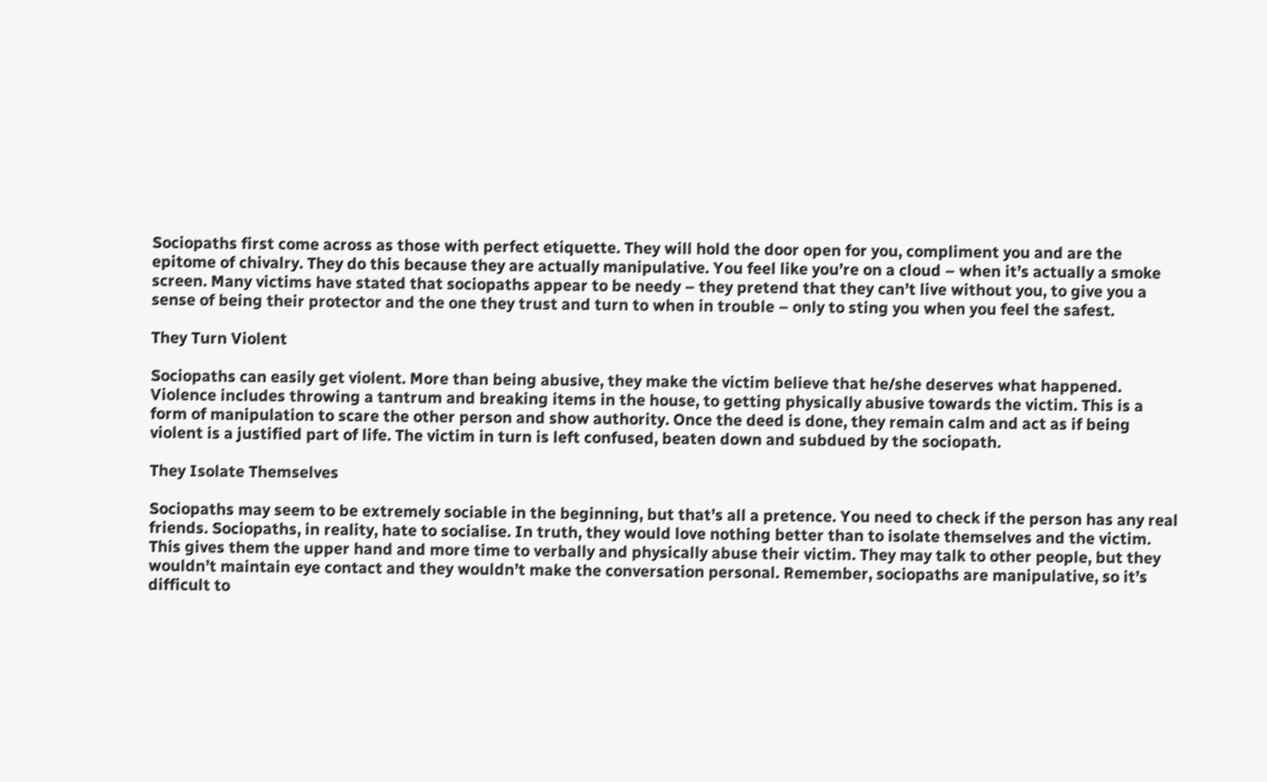Sociopaths first come across as those with perfect etiquette. They will hold the door open for you, compliment you and are the epitome of chivalry. They do this because they are actually manipulative. You feel like you’re on a cloud – when it’s actually a smoke screen. Many victims have stated that sociopaths appear to be needy – they pretend that they can’t live without you, to give you a sense of being their protector and the one they trust and turn to when in trouble – only to sting you when you feel the safest.

They Turn Violent

Sociopaths can easily get violent. More than being abusive, they make the victim believe that he/she deserves what happened. Violence includes throwing a tantrum and breaking items in the house, to getting physically abusive towards the victim. This is a form of manipulation to scare the other person and show authority. Once the deed is done, they remain calm and act as if being violent is a justified part of life. The victim in turn is left confused, beaten down and subdued by the sociopath.

They Isolate Themselves

Sociopaths may seem to be extremely sociable in the beginning, but that’s all a pretence. You need to check if the person has any real friends. Sociopaths, in reality, hate to socialise. In truth, they would love nothing better than to isolate themselves and the victim. This gives them the upper hand and more time to verbally and physically abuse their victim. They may talk to other people, but they wouldn’t maintain eye contact and they wouldn’t make the conversation personal. Remember, sociopaths are manipulative, so it’s difficult to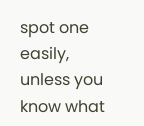spot one easily, unless you know what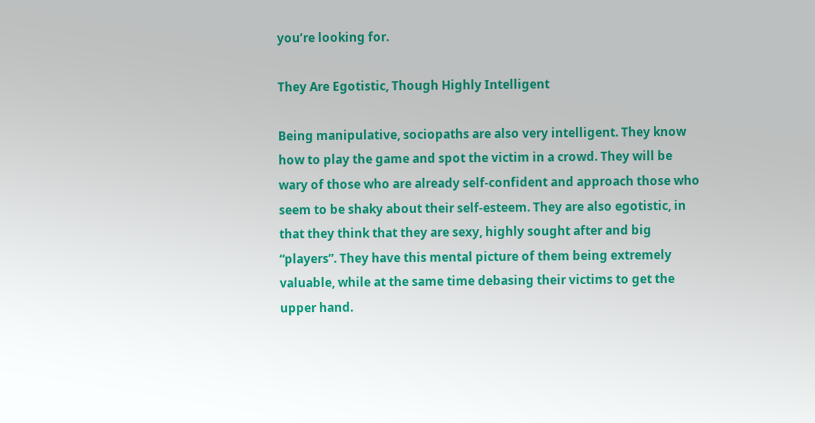you’re looking for.

They Are Egotistic, Though Highly Intelligent

Being manipulative, sociopaths are also very intelligent. They know how to play the game and spot the victim in a crowd. They will be wary of those who are already self-confident and approach those who seem to be shaky about their self-esteem. They are also egotistic, in that they think that they are sexy, highly sought after and big “players”. They have this mental picture of them being extremely valuable, while at the same time debasing their victims to get the upper hand.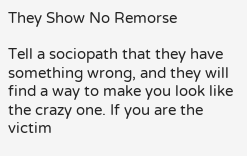They Show No Remorse

Tell a sociopath that they have something wrong, and they will find a way to make you look like the crazy one. If you are the victim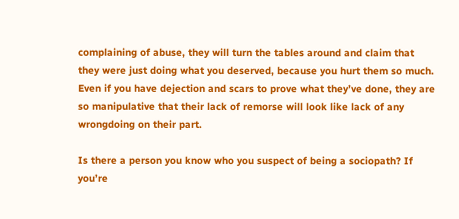complaining of abuse, they will turn the tables around and claim that they were just doing what you deserved, because you hurt them so much. Even if you have dejection and scars to prove what they’ve done, they are so manipulative that their lack of remorse will look like lack of any wrongdoing on their part.

Is there a person you know who you suspect of being a sociopath? If you’re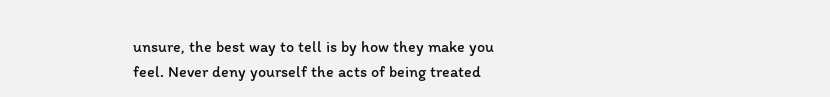unsure, the best way to tell is by how they make you feel. Never deny yourself the acts of being treated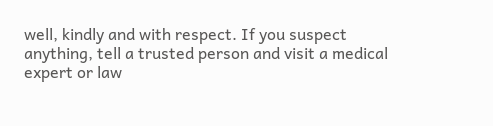well, kindly and with respect. If you suspect anything, tell a trusted person and visit a medical expert or law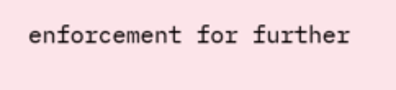enforcement for further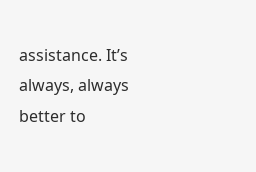assistance. It’s always, always better to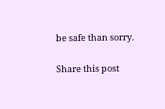be safe than sorry.

Share this post